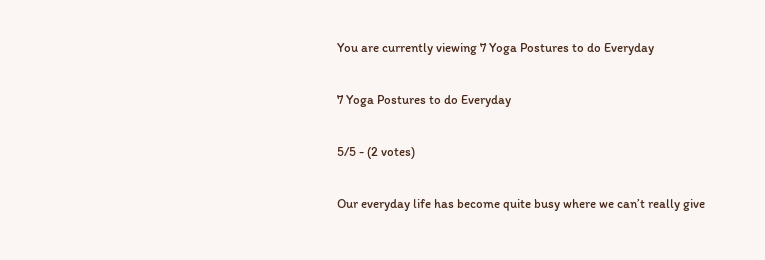You are currently viewing 7 Yoga Postures to do Everyday

7 Yoga Postures to do Everyday

5/5 - (2 votes)

Our everyday life has become quite busy where we can’t really give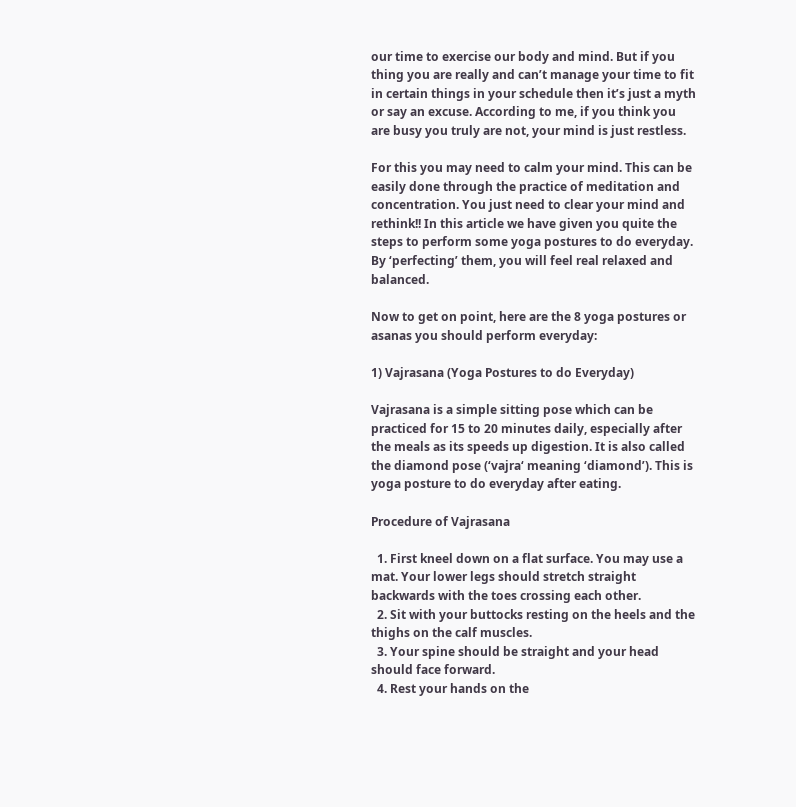our time to exercise our body and mind. But if you thing you are really and can’t manage your time to fit in certain things in your schedule then it’s just a myth or say an excuse. According to me, if you think you are busy you truly are not, your mind is just restless.

For this you may need to calm your mind. This can be easily done through the practice of meditation and concentration. You just need to clear your mind and rethink!! In this article we have given you quite the steps to perform some yoga postures to do everyday. By ‘perfecting’ them, you will feel real relaxed and balanced.

Now to get on point, here are the 8 yoga postures or asanas you should perform everyday:

1) Vajrasana (Yoga Postures to do Everyday)

Vajrasana is a simple sitting pose which can be practiced for 15 to 20 minutes daily, especially after the meals as its speeds up digestion. It is also called the diamond pose (‘vajra‘ meaning ‘diamond’). This is yoga posture to do everyday after eating.

Procedure of Vajrasana

  1. First kneel down on a flat surface. You may use a mat. Your lower legs should stretch straight backwards with the toes crossing each other.
  2. Sit with your buttocks resting on the heels and the thighs on the calf muscles.
  3. Your spine should be straight and your head should face forward.
  4. Rest your hands on the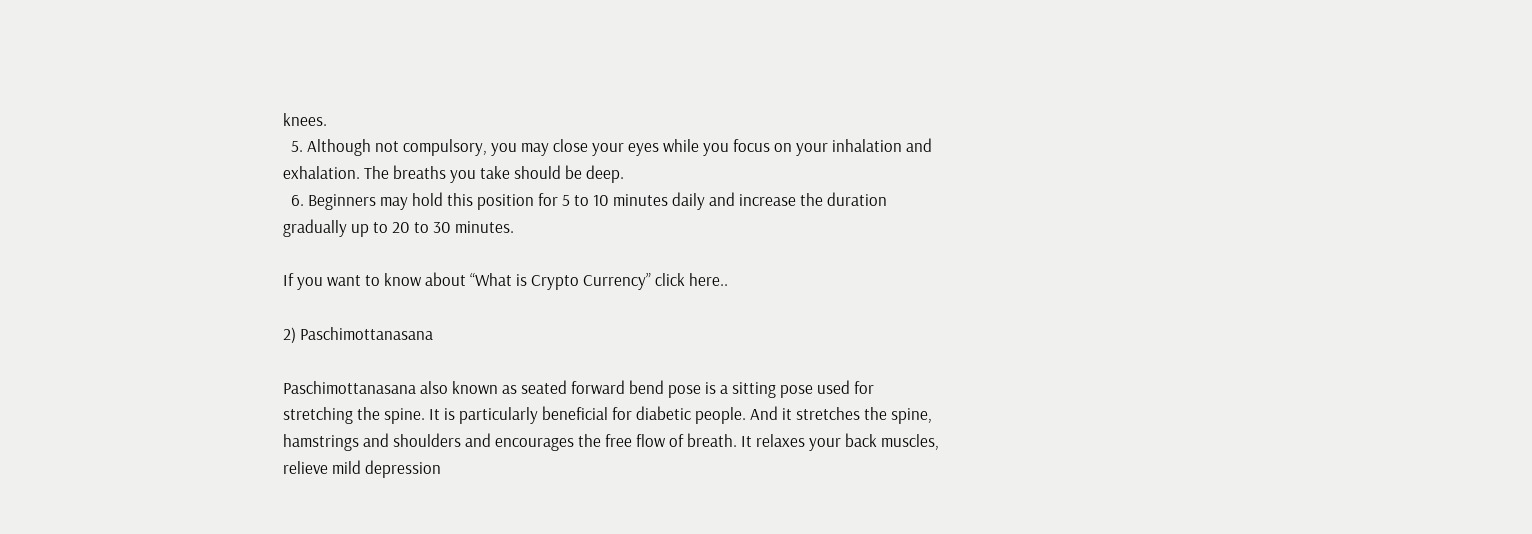knees.
  5. Although not compulsory, you may close your eyes while you focus on your inhalation and exhalation. The breaths you take should be deep.
  6. Beginners may hold this position for 5 to 10 minutes daily and increase the duration gradually up to 20 to 30 minutes.

If you want to know about “What is Crypto Currency” click here..

2) Paschimottanasana

Paschimottanasana also known as seated forward bend pose is a sitting pose used for stretching the spine. It is particularly beneficial for diabetic people. And it stretches the spine, hamstrings and shoulders and encourages the free flow of breath. It relaxes your back muscles, relieve mild depression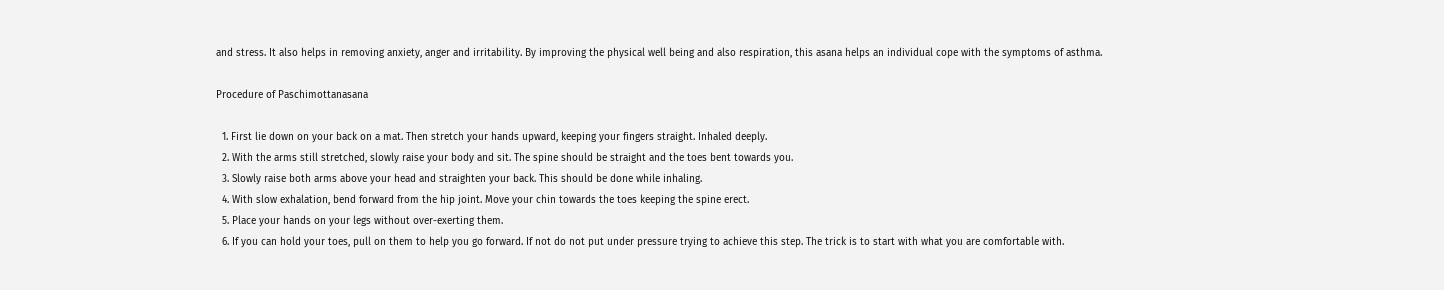and stress. It also helps in removing anxiety, anger and irritability. By improving the physical well being and also respiration, this asana helps an individual cope with the symptoms of asthma.

Procedure of Paschimottanasana

  1. First lie down on your back on a mat. Then stretch your hands upward, keeping your fingers straight. Inhaled deeply.
  2. With the arms still stretched, slowly raise your body and sit. The spine should be straight and the toes bent towards you.
  3. Slowly raise both arms above your head and straighten your back. This should be done while inhaling.
  4. With slow exhalation, bend forward from the hip joint. Move your chin towards the toes keeping the spine erect.
  5. Place your hands on your legs without over-exerting them.
  6. If you can hold your toes, pull on them to help you go forward. If not do not put under pressure trying to achieve this step. The trick is to start with what you are comfortable with.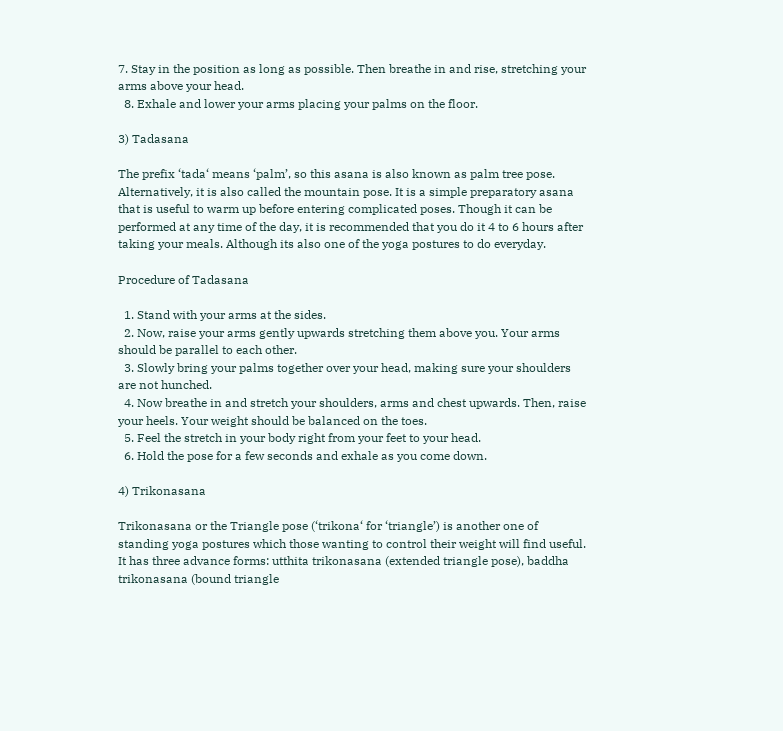7. Stay in the position as long as possible. Then breathe in and rise, stretching your arms above your head.
  8. Exhale and lower your arms placing your palms on the floor.

3) Tadasana

The prefix ‘tada‘ means ‘palm’, so this asana is also known as palm tree pose. Alternatively, it is also called the mountain pose. It is a simple preparatory asana that is useful to warm up before entering complicated poses. Though it can be performed at any time of the day, it is recommended that you do it 4 to 6 hours after taking your meals. Although its also one of the yoga postures to do everyday.

Procedure of Tadasana

  1. Stand with your arms at the sides.
  2. Now, raise your arms gently upwards stretching them above you. Your arms should be parallel to each other.
  3. Slowly bring your palms together over your head, making sure your shoulders are not hunched.
  4. Now breathe in and stretch your shoulders, arms and chest upwards. Then, raise your heels. Your weight should be balanced on the toes.
  5. Feel the stretch in your body right from your feet to your head.
  6. Hold the pose for a few seconds and exhale as you come down.

4) Trikonasana

Trikonasana or the Triangle pose (‘trikona‘ for ‘triangle’) is another one of standing yoga postures which those wanting to control their weight will find useful. It has three advance forms: utthita trikonasana (extended triangle pose), baddha trikonasana (bound triangle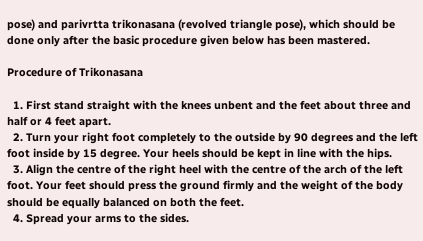pose) and parivrtta trikonasana (revolved triangle pose), which should be done only after the basic procedure given below has been mastered.

Procedure of Trikonasana

  1. First stand straight with the knees unbent and the feet about three and half or 4 feet apart.
  2. Turn your right foot completely to the outside by 90 degrees and the left foot inside by 15 degree. Your heels should be kept in line with the hips.
  3. Align the centre of the right heel with the centre of the arch of the left foot. Your feet should press the ground firmly and the weight of the body should be equally balanced on both the feet.
  4. Spread your arms to the sides.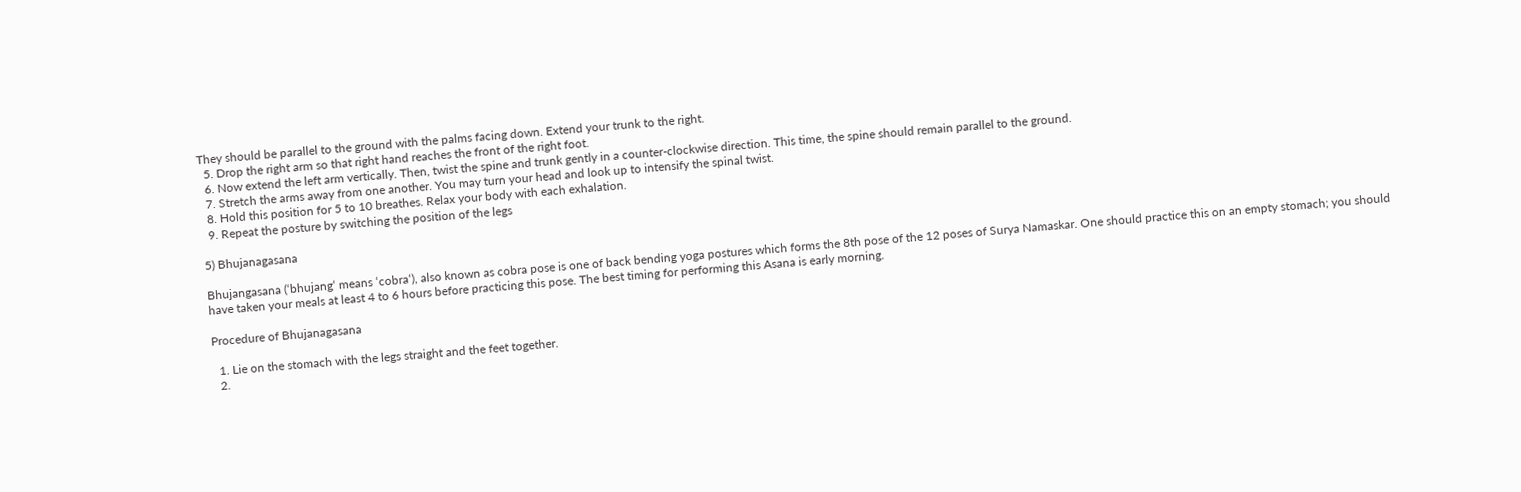They should be parallel to the ground with the palms facing down. Extend your trunk to the right.
  5. Drop the right arm so that right hand reaches the front of the right foot.
  6. Now extend the left arm vertically. Then, twist the spine and trunk gently in a counter-clockwise direction. This time, the spine should remain parallel to the ground.
  7. Stretch the arms away from one another. You may turn your head and look up to intensify the spinal twist.
  8. Hold this position for 5 to 10 breathes. Relax your body with each exhalation.
  9. Repeat the posture by switching the position of the legs

5) Bhujanagasana

Bhujangasana (‘bhujang‘ means ‘cobra‘), also known as cobra pose is one of back bending yoga postures which forms the 8th pose of the 12 poses of Surya Namaskar. One should practice this on an empty stomach; you should have taken your meals at least 4 to 6 hours before practicing this pose. The best timing for performing this Asana is early morning.

Procedure of Bhujanagasana

  1. Lie on the stomach with the legs straight and the feet together.
  2.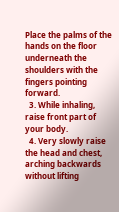Place the palms of the hands on the floor underneath the shoulders with the fingers pointing forward.
  3. While inhaling, raise front part of your body.
  4. Very slowly raise the head and chest, arching backwards without lifting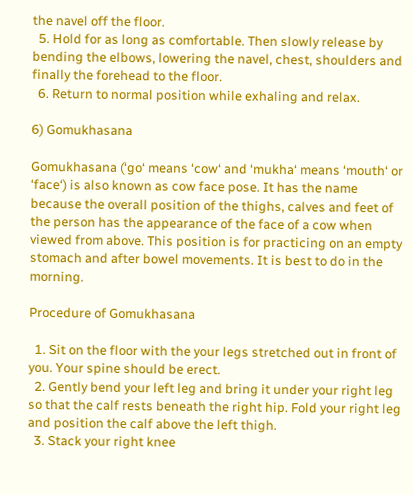the navel off the floor.
  5. Hold for as long as comfortable. Then slowly release by bending the elbows, lowering the navel, chest, shoulders and finally the forehead to the floor.
  6. Return to normal position while exhaling and relax.

6) Gomukhasana

Gomukhasana (‘go‘ means ‘cow‘ and ‘mukha‘ means ‘mouth‘ or ‘face‘) is also known as cow face pose. It has the name because the overall position of the thighs, calves and feet of the person has the appearance of the face of a cow when viewed from above. This position is for practicing on an empty stomach and after bowel movements. It is best to do in the morning.

Procedure of Gomukhasana

  1. Sit on the floor with the your legs stretched out in front of you. Your spine should be erect.
  2. Gently bend your left leg and bring it under your right leg so that the calf rests beneath the right hip. Fold your right leg and position the calf above the left thigh.
  3. Stack your right knee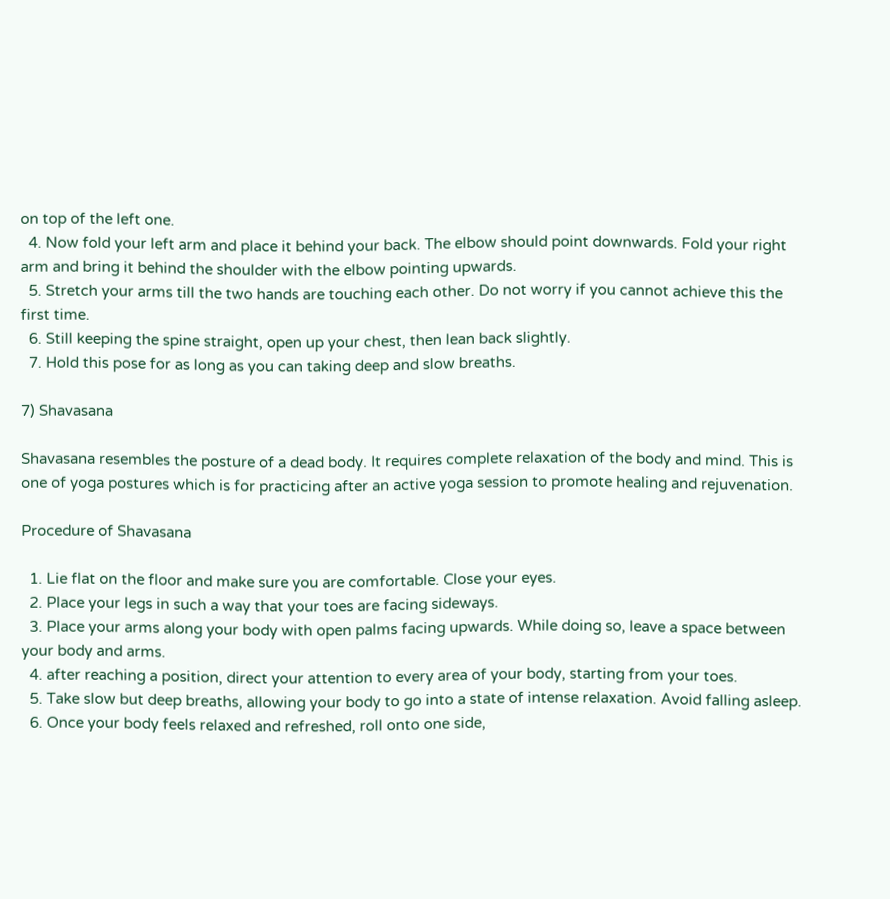on top of the left one.
  4. Now fold your left arm and place it behind your back. The elbow should point downwards. Fold your right arm and bring it behind the shoulder with the elbow pointing upwards.
  5. Stretch your arms till the two hands are touching each other. Do not worry if you cannot achieve this the first time.
  6. Still keeping the spine straight, open up your chest, then lean back slightly.
  7. Hold this pose for as long as you can taking deep and slow breaths.

7) Shavasana

Shavasana resembles the posture of a dead body. It requires complete relaxation of the body and mind. This is one of yoga postures which is for practicing after an active yoga session to promote healing and rejuvenation.

Procedure of Shavasana

  1. Lie flat on the floor and make sure you are comfortable. Close your eyes.
  2. Place your legs in such a way that your toes are facing sideways.
  3. Place your arms along your body with open palms facing upwards. While doing so, leave a space between your body and arms.
  4. after reaching a position, direct your attention to every area of your body, starting from your toes.
  5. Take slow but deep breaths, allowing your body to go into a state of intense relaxation. Avoid falling asleep.
  6. Once your body feels relaxed and refreshed, roll onto one side,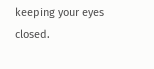keeping your eyes closed.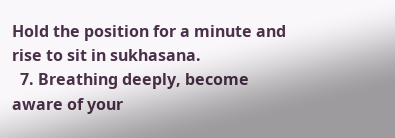Hold the position for a minute and rise to sit in sukhasana.
  7. Breathing deeply, become aware of your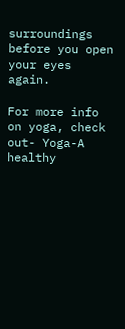surroundings before you open your eyes again.

For more info on yoga, check out- Yoga-A healthy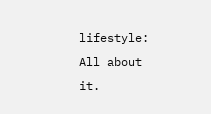lifestyle: All about it.